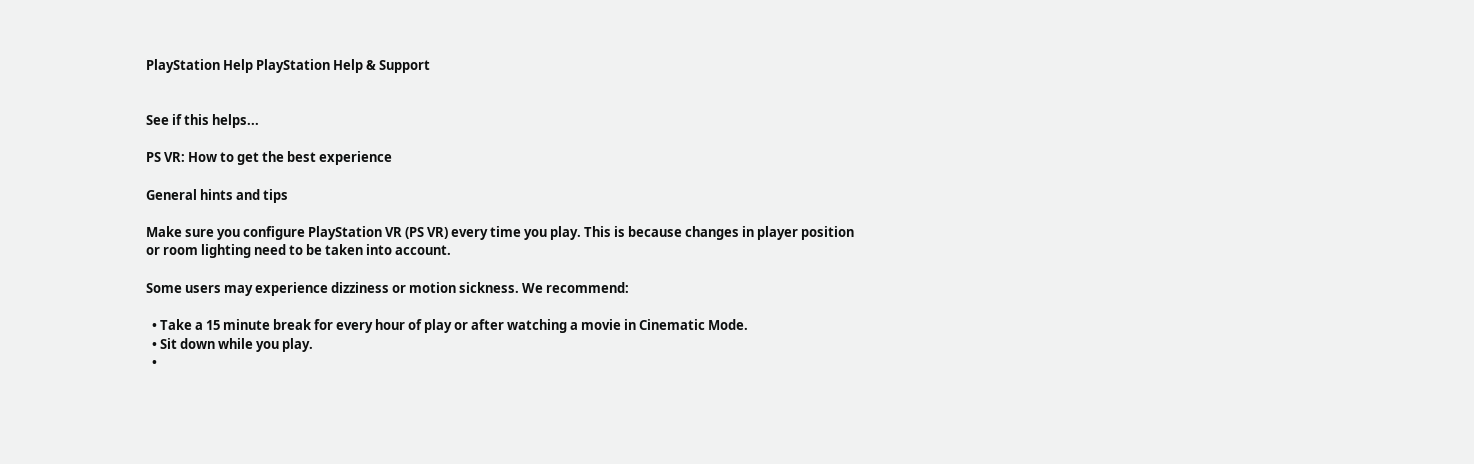PlayStation Help PlayStation Help & Support


See if this helps...

PS VR: How to get the best experience

General hints and tips

Make sure you configure PlayStation VR (PS VR) every time you play. This is because changes in player position or room lighting need to be taken into account.

Some users may experience dizziness or motion sickness. We recommend:

  • Take a 15 minute break for every hour of play or after watching a movie in Cinematic Mode.
  • Sit down while you play.
  •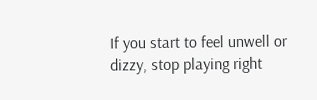If you start to feel unwell or dizzy, stop playing right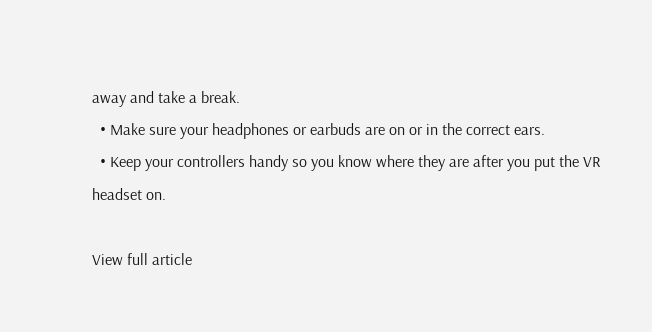away and take a break.
  • Make sure your headphones or earbuds are on or in the correct ears.
  • Keep your controllers handy so you know where they are after you put the VR headset on.

View full article